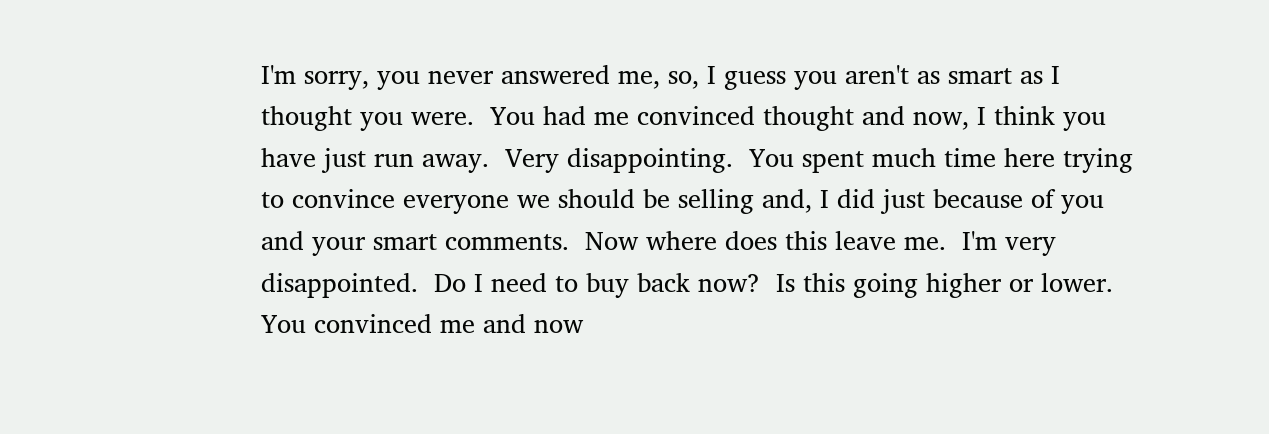I'm sorry, you never answered me, so, I guess you aren't as smart as I thought you were.  You had me convinced thought and now, I think you have just run away.  Very disappointing.  You spent much time here trying to convince everyone we should be selling and, I did just because of you and your smart comments.  Now where does this leave me.  I'm very disappointed.  Do I need to buy back now?  Is this going higher or lower.  You convinced me and now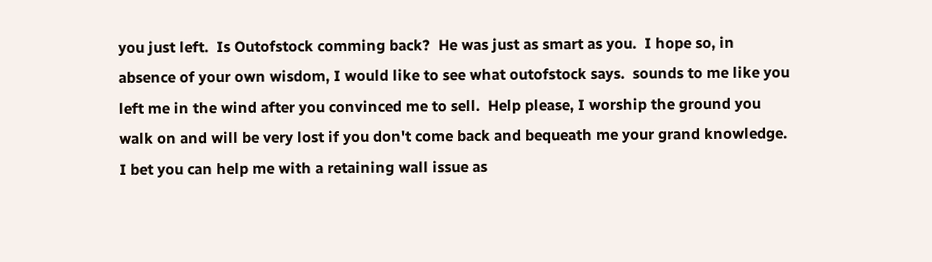you just left.  Is Outofstock comming back?  He was just as smart as you.  I hope so, in absence of your own wisdom, I would like to see what outofstock says.  sounds to me like you left me in the wind after you convinced me to sell.  Help please, I worship the ground you walk on and will be very lost if you don't come back and bequeath me your grand knowledge.  I bet you can help me with a retaining wall issue as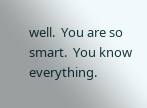well.  You are so smart.  You know everything.